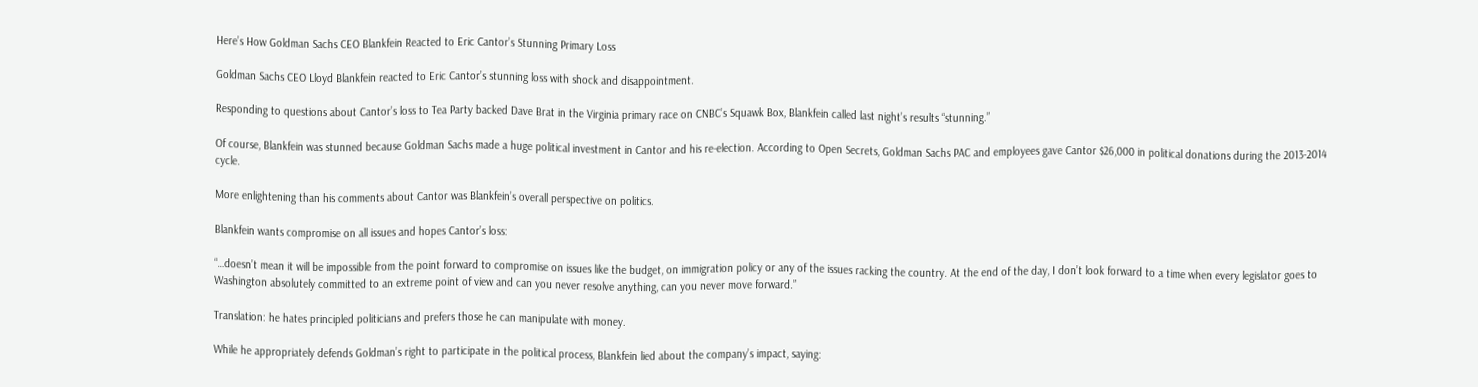Here’s How Goldman Sachs CEO Blankfein Reacted to Eric Cantor’s Stunning Primary Loss

Goldman Sachs CEO Lloyd Blankfein reacted to Eric Cantor’s stunning loss with shock and disappointment.

Responding to questions about Cantor’s loss to Tea Party backed Dave Brat in the Virginia primary race on CNBC’s Squawk Box, Blankfein called last night’s results “stunning.”

Of course, Blankfein was stunned because Goldman Sachs made a huge political investment in Cantor and his re-election. According to Open Secrets, Goldman Sachs PAC and employees gave Cantor $26,000 in political donations during the 2013-2014 cycle.

More enlightening than his comments about Cantor was Blankfein’s overall perspective on politics.

Blankfein wants compromise on all issues and hopes Cantor’s loss:

“…doesn’t mean it will be impossible from the point forward to compromise on issues like the budget, on immigration policy or any of the issues racking the country. At the end of the day, I don’t look forward to a time when every legislator goes to Washington absolutely committed to an extreme point of view and can you never resolve anything, can you never move forward.”

Translation: he hates principled politicians and prefers those he can manipulate with money.

While he appropriately defends Goldman’s right to participate in the political process, Blankfein lied about the company’s impact, saying: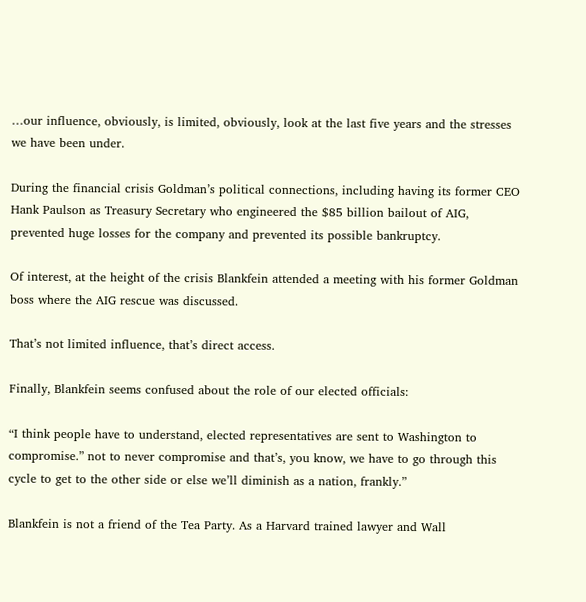…our influence, obviously, is limited, obviously, look at the last five years and the stresses we have been under.

During the financial crisis Goldman’s political connections, including having its former CEO Hank Paulson as Treasury Secretary who engineered the $85 billion bailout of AIG, prevented huge losses for the company and prevented its possible bankruptcy.

Of interest, at the height of the crisis Blankfein attended a meeting with his former Goldman boss where the AIG rescue was discussed.

That’s not limited influence, that’s direct access.

Finally, Blankfein seems confused about the role of our elected officials:

“I think people have to understand, elected representatives are sent to Washington to compromise.” not to never compromise and that’s, you know, we have to go through this cycle to get to the other side or else we’ll diminish as a nation, frankly.”

Blankfein is not a friend of the Tea Party. As a Harvard trained lawyer and Wall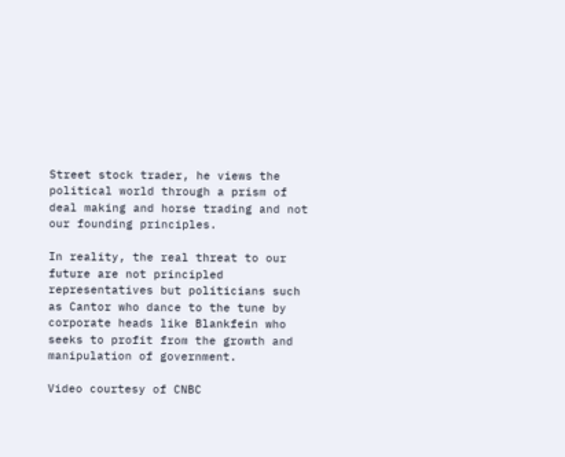Street stock trader, he views the political world through a prism of deal making and horse trading and not our founding principles.

In reality, the real threat to our future are not principled representatives but politicians such as Cantor who dance to the tune by corporate heads like Blankfein who seeks to profit from the growth and manipulation of government.

Video courtesy of CNBC